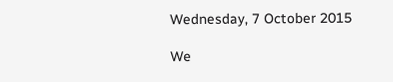Wednesday, 7 October 2015

We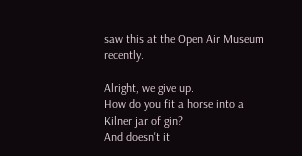saw this at the Open Air Museum recently.

Alright, we give up.
How do you fit a horse into a Kilner jar of gin?
And doesn't it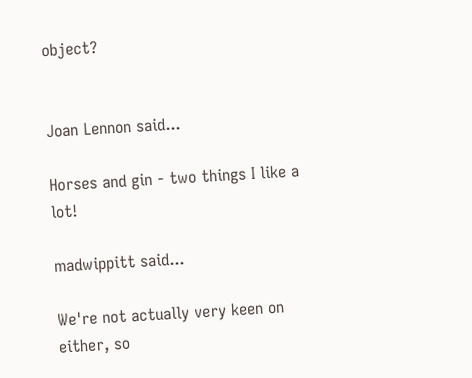object?


Joan Lennon said...

Horses and gin - two things I like a lot!

madwippitt said...

We're not actually very keen on either, so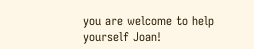you are welcome to help yourself Joan!